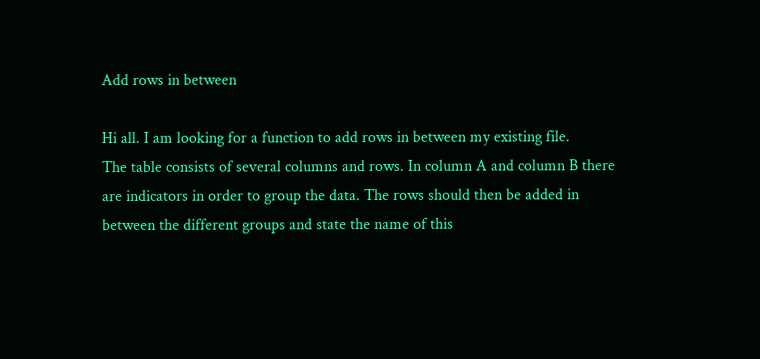Add rows in between

Hi all. I am looking for a function to add rows in between my existing file.
The table consists of several columns and rows. In column A and column B there are indicators in order to group the data. The rows should then be added in between the different groups and state the name of this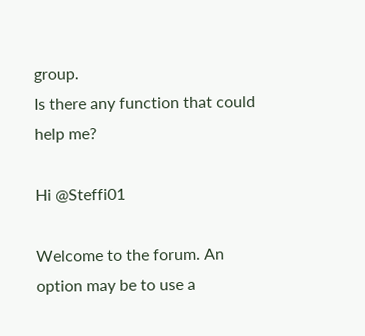group.
Is there any function that could help me?

Hi @Steffi01

Welcome to the forum. An option may be to use a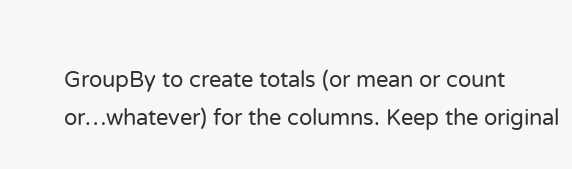GroupBy to create totals (or mean or count or…whatever) for the columns. Keep the original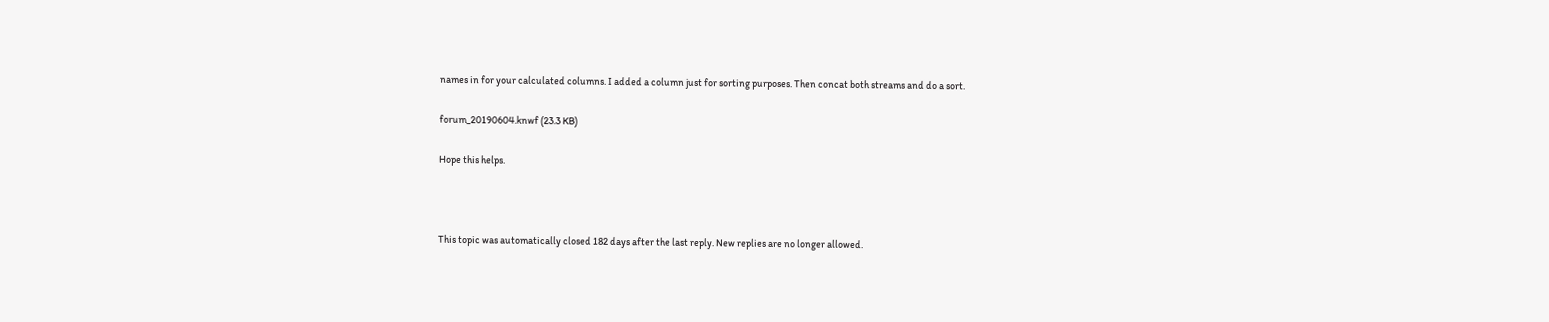names in for your calculated columns. I added a column just for sorting purposes. Then concat both streams and do a sort.

forum_20190604.knwf (23.3 KB)

Hope this helps.



This topic was automatically closed 182 days after the last reply. New replies are no longer allowed.